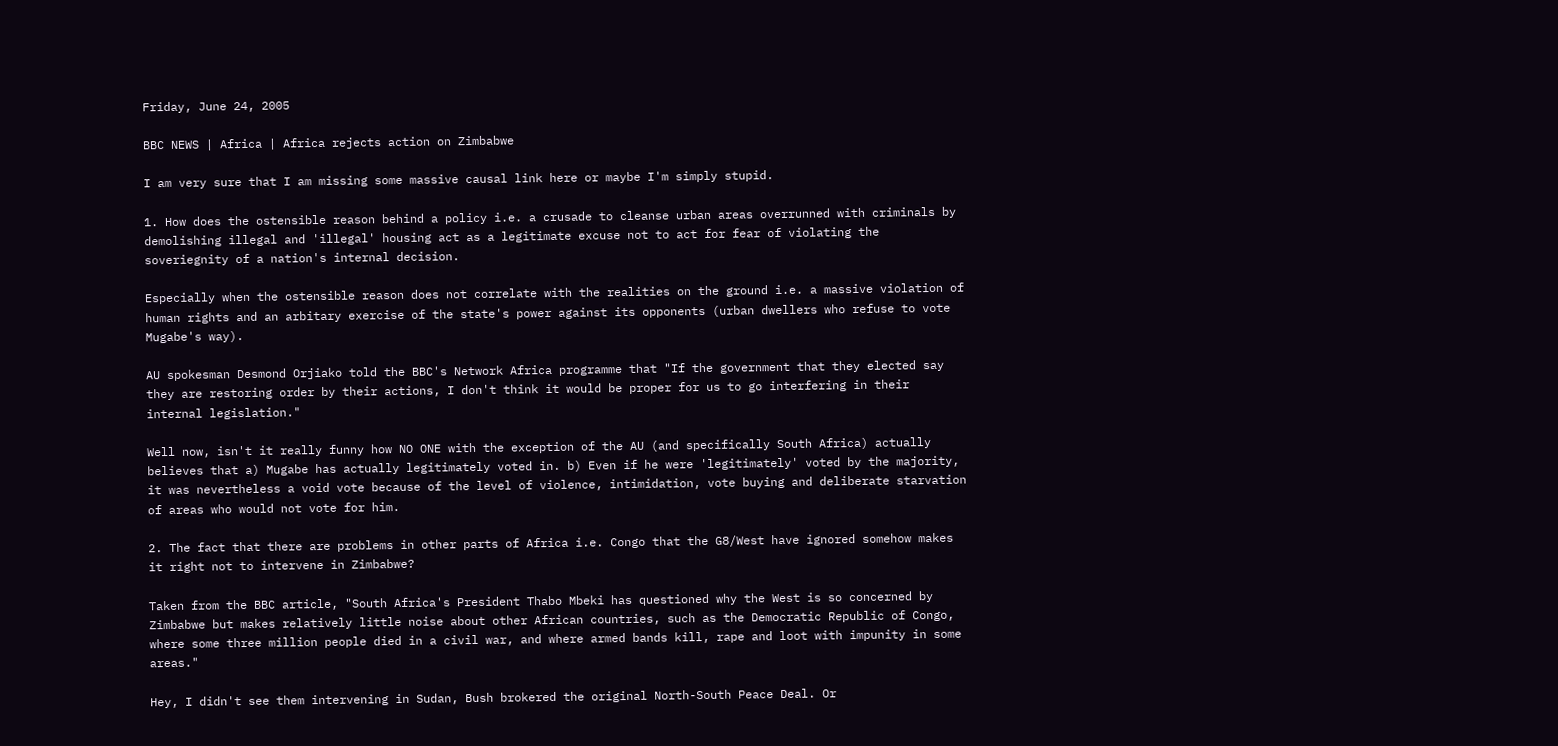Friday, June 24, 2005

BBC NEWS | Africa | Africa rejects action on Zimbabwe

I am very sure that I am missing some massive causal link here or maybe I'm simply stupid.

1. How does the ostensible reason behind a policy i.e. a crusade to cleanse urban areas overrunned with criminals by demolishing illegal and 'illegal' housing act as a legitimate excuse not to act for fear of violating the soveriegnity of a nation's internal decision.

Especially when the ostensible reason does not correlate with the realities on the ground i.e. a massive violation of human rights and an arbitary exercise of the state's power against its opponents (urban dwellers who refuse to vote Mugabe's way).

AU spokesman Desmond Orjiako told the BBC's Network Africa programme that "If the government that they elected say they are restoring order by their actions, I don't think it would be proper for us to go interfering in their internal legislation."

Well now, isn't it really funny how NO ONE with the exception of the AU (and specifically South Africa) actually believes that a) Mugabe has actually legitimately voted in. b) Even if he were 'legitimately' voted by the majority, it was nevertheless a void vote because of the level of violence, intimidation, vote buying and deliberate starvation of areas who would not vote for him.

2. The fact that there are problems in other parts of Africa i.e. Congo that the G8/West have ignored somehow makes it right not to intervene in Zimbabwe?

Taken from the BBC article, "South Africa's President Thabo Mbeki has questioned why the West is so concerned by Zimbabwe but makes relatively little noise about other African countries, such as the Democratic Republic of Congo, where some three million people died in a civil war, and where armed bands kill, rape and loot with impunity in some areas."

Hey, I didn't see them intervening in Sudan, Bush brokered the original North-South Peace Deal. Or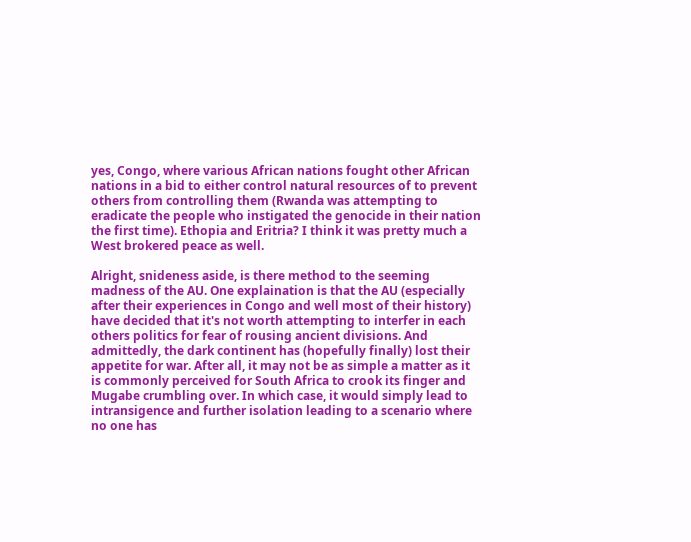yes, Congo, where various African nations fought other African nations in a bid to either control natural resources of to prevent others from controlling them (Rwanda was attempting to eradicate the people who instigated the genocide in their nation the first time). Ethopia and Eritria? I think it was pretty much a West brokered peace as well.

Alright, snideness aside, is there method to the seeming madness of the AU. One explaination is that the AU (especially after their experiences in Congo and well most of their history) have decided that it's not worth attempting to interfer in each others politics for fear of rousing ancient divisions. And admittedly, the dark continent has (hopefully finally) lost their appetite for war. After all, it may not be as simple a matter as it is commonly perceived for South Africa to crook its finger and Mugabe crumbling over. In which case, it would simply lead to intransigence and further isolation leading to a scenario where no one has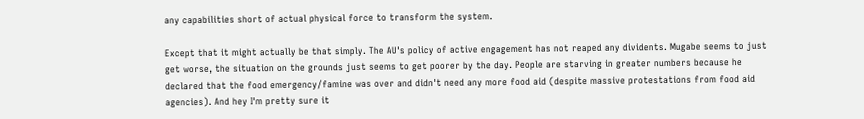any capabilities short of actual physical force to transform the system.

Except that it might actually be that simply. The AU's policy of active engagement has not reaped any dividents. Mugabe seems to just get worse, the situation on the grounds just seems to get poorer by the day. People are starving in greater numbers because he declared that the food emergency/famine was over and didn't need any more food aid (despite massive protestations from food aid agencies). And hey I'm pretty sure it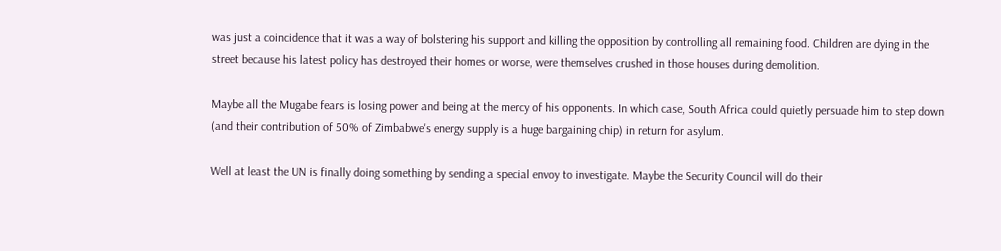was just a coincidence that it was a way of bolstering his support and killing the opposition by controlling all remaining food. Children are dying in the street because his latest policy has destroyed their homes or worse, were themselves crushed in those houses during demolition.

Maybe all the Mugabe fears is losing power and being at the mercy of his opponents. In which case, South Africa could quietly persuade him to step down (and their contribution of 50% of Zimbabwe's energy supply is a huge bargaining chip) in return for asylum.

Well at least the UN is finally doing something by sending a special envoy to investigate. Maybe the Security Council will do their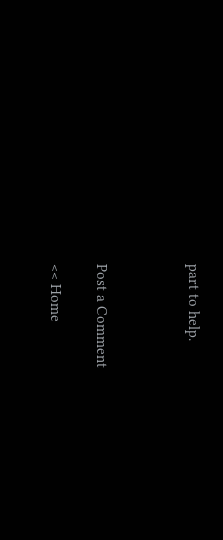part to help.



Post a Comment

<< Home